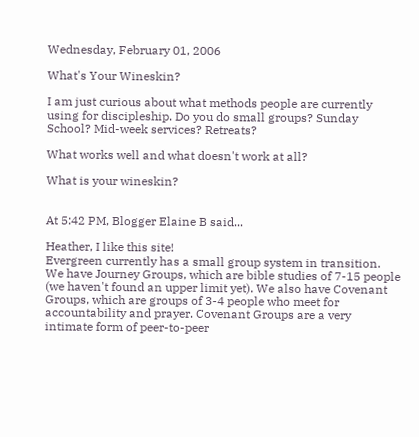Wednesday, February 01, 2006

What's Your Wineskin?

I am just curious about what methods people are currently using for discipleship. Do you do small groups? Sunday School? Mid-week services? Retreats?

What works well and what doesn't work at all?

What is your wineskin?


At 5:42 PM, Blogger Elaine B said...

Heather, I like this site!
Evergreen currently has a small group system in transition. We have Journey Groups, which are bible studies of 7-15 people (we haven't found an upper limit yet). We also have Covenant Groups, which are groups of 3-4 people who meet for accountability and prayer. Covenant Groups are a very intimate form of peer-to-peer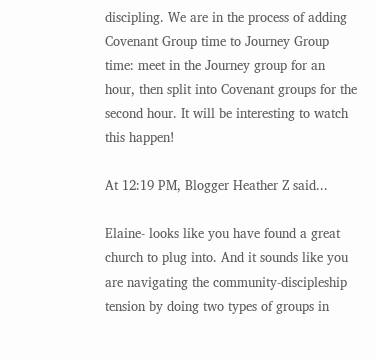discipling. We are in the process of adding Covenant Group time to Journey Group time: meet in the Journey group for an hour, then split into Covenant groups for the second hour. It will be interesting to watch this happen!

At 12:19 PM, Blogger Heather Z said...

Elaine- looks like you have found a great church to plug into. And it sounds like you are navigating the community-discipleship tension by doing two types of groups in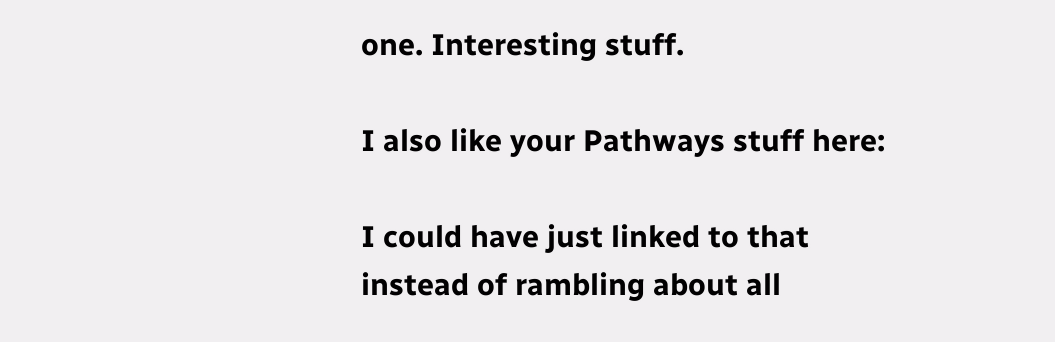one. Interesting stuff.

I also like your Pathways stuff here:

I could have just linked to that instead of rambling about all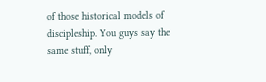of those historical models of discipleship. You guys say the same stuff, only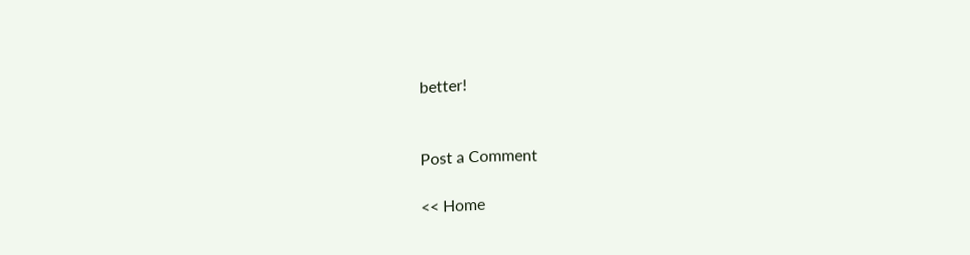better!


Post a Comment

<< Home